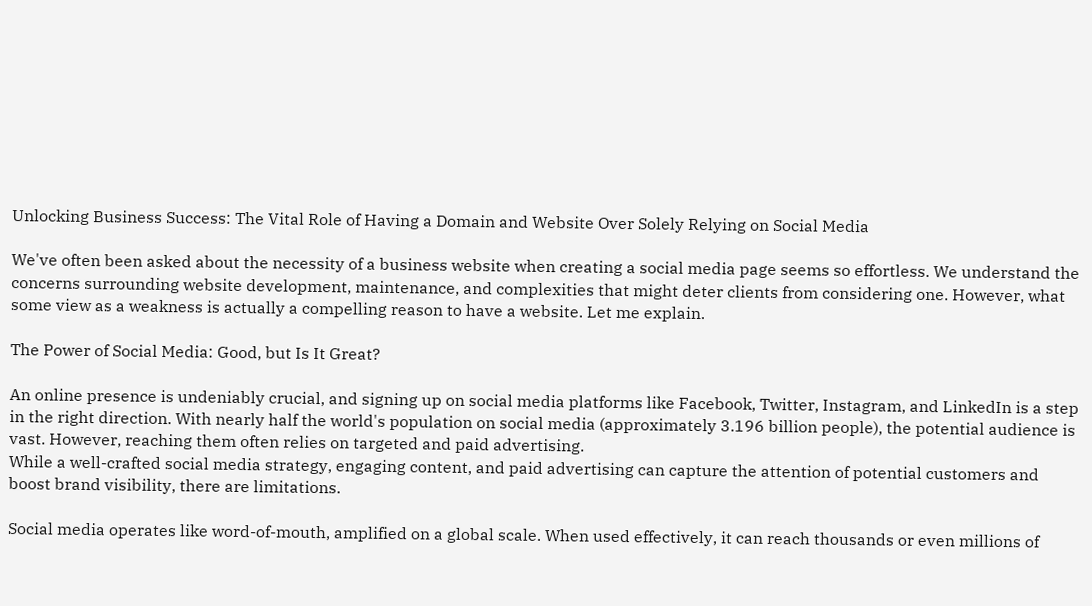Unlocking Business Success: The Vital Role of Having a Domain and Website Over Solely Relying on Social Media

We've often been asked about the necessity of a business website when creating a social media page seems so effortless. We understand the concerns surrounding website development, maintenance, and complexities that might deter clients from considering one. However, what some view as a weakness is actually a compelling reason to have a website. Let me explain.

The Power of Social Media: Good, but Is It Great?

An online presence is undeniably crucial, and signing up on social media platforms like Facebook, Twitter, Instagram, and LinkedIn is a step in the right direction. With nearly half the world's population on social media (approximately 3.196 billion people), the potential audience is vast. However, reaching them often relies on targeted and paid advertising.
While a well-crafted social media strategy, engaging content, and paid advertising can capture the attention of potential customers and boost brand visibility, there are limitations.

Social media operates like word-of-mouth, amplified on a global scale. When used effectively, it can reach thousands or even millions of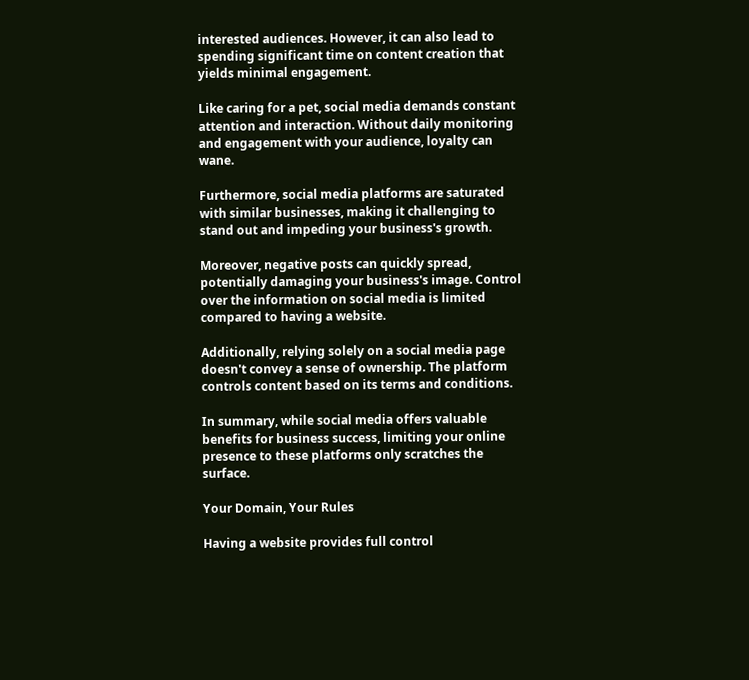interested audiences. However, it can also lead to spending significant time on content creation that yields minimal engagement.

Like caring for a pet, social media demands constant attention and interaction. Without daily monitoring and engagement with your audience, loyalty can wane.

Furthermore, social media platforms are saturated with similar businesses, making it challenging to stand out and impeding your business's growth.

Moreover, negative posts can quickly spread, potentially damaging your business's image. Control over the information on social media is limited compared to having a website.

Additionally, relying solely on a social media page doesn't convey a sense of ownership. The platform controls content based on its terms and conditions.

In summary, while social media offers valuable benefits for business success, limiting your online presence to these platforms only scratches the surface.

Your Domain, Your Rules

Having a website provides full control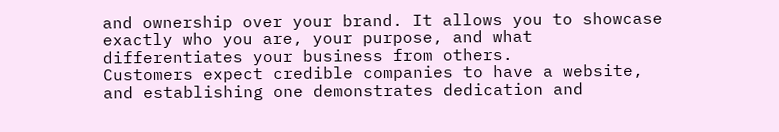and ownership over your brand. It allows you to showcase exactly who you are, your purpose, and what differentiates your business from others.
Customers expect credible companies to have a website, and establishing one demonstrates dedication and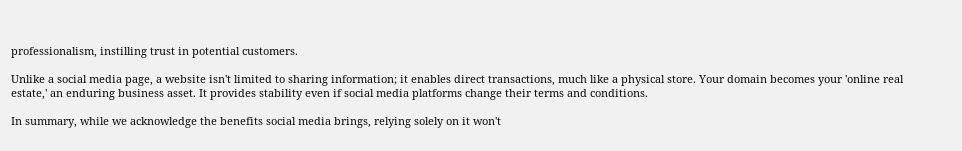professionalism, instilling trust in potential customers.

Unlike a social media page, a website isn't limited to sharing information; it enables direct transactions, much like a physical store. Your domain becomes your 'online real estate,' an enduring business asset. It provides stability even if social media platforms change their terms and conditions.

In summary, while we acknowledge the benefits social media brings, relying solely on it won't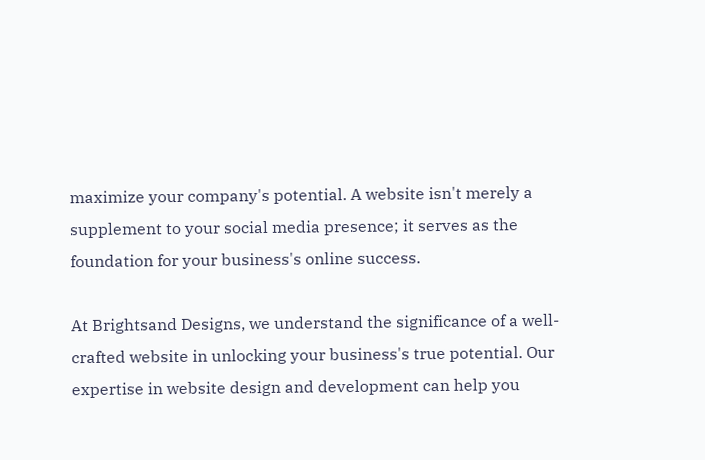maximize your company's potential. A website isn't merely a supplement to your social media presence; it serves as the foundation for your business's online success.

At Brightsand Designs, we understand the significance of a well-crafted website in unlocking your business's true potential. Our expertise in website design and development can help you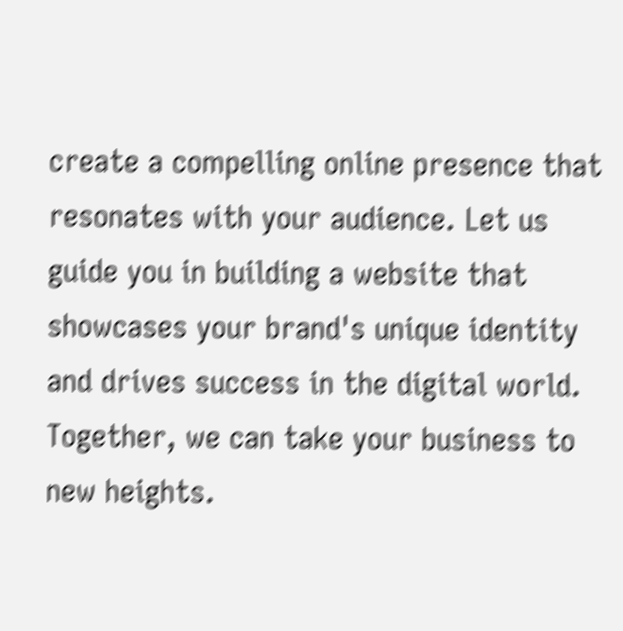create a compelling online presence that resonates with your audience. Let us guide you in building a website that showcases your brand's unique identity and drives success in the digital world. Together, we can take your business to new heights.